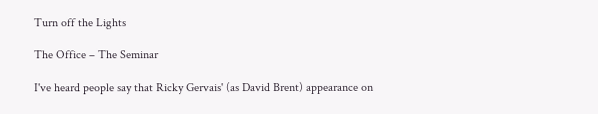Turn off the Lights

The Office – The Seminar

I've heard people say that Ricky Gervais' (as David Brent) appearance on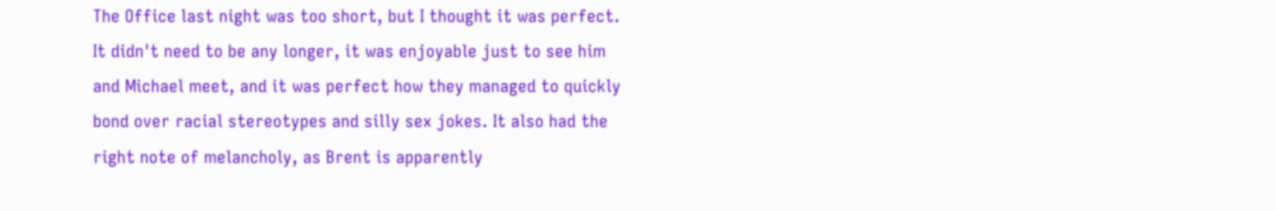The Office last night was too short, but I thought it was perfect. It didn't need to be any longer, it was enjoyable just to see him and Michael meet, and it was perfect how they managed to quickly bond over racial stereotypes and silly sex jokes. It also had the right note of melancholy, as Brent is apparently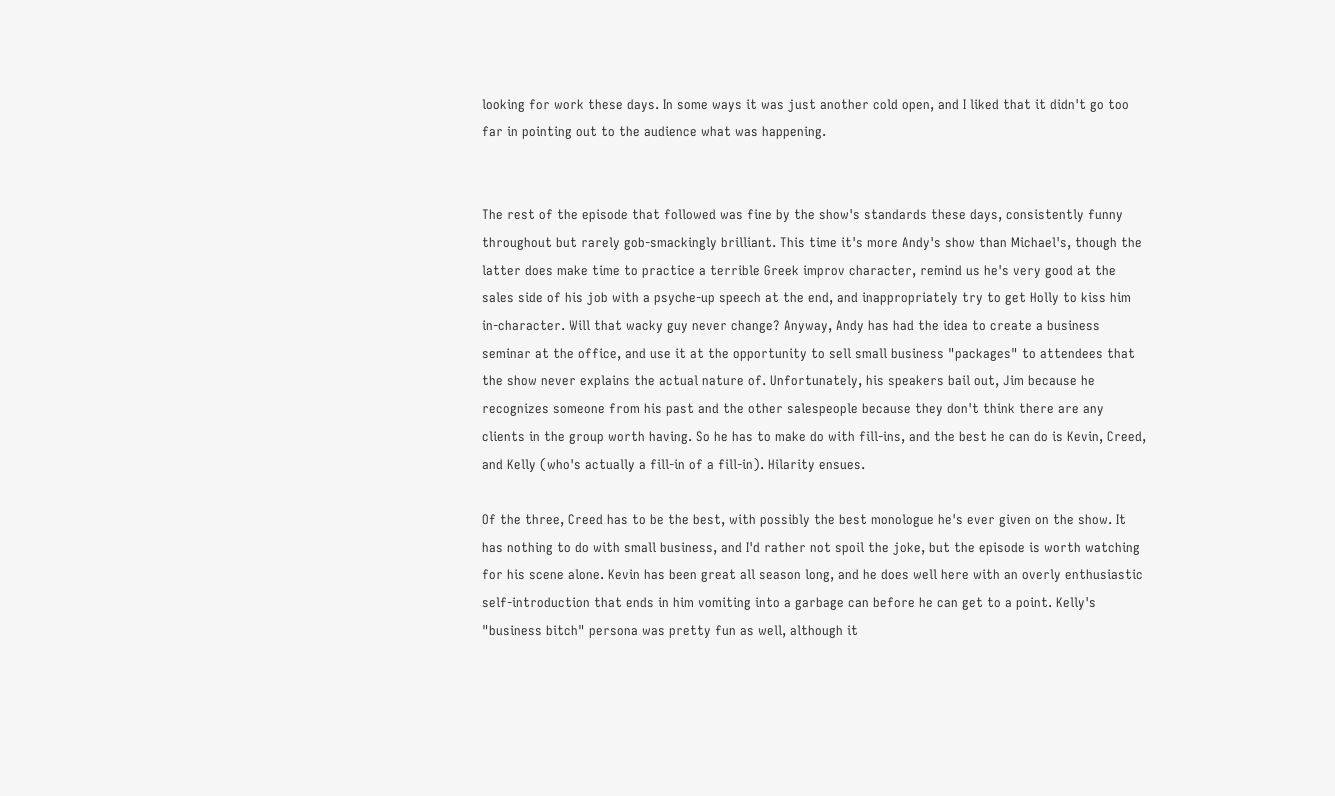looking for work these days. In some ways it was just another cold open, and I liked that it didn't go too far in pointing out to the audience what was happening.


The rest of the episode that followed was fine by the show's standards these days, consistently funny throughout but rarely gob-smackingly brilliant. This time it's more Andy's show than Michael's, though the latter does make time to practice a terrible Greek improv character, remind us he's very good at the sales side of his job with a psyche-up speech at the end, and inappropriately try to get Holly to kiss him in-character. Will that wacky guy never change? Anyway, Andy has had the idea to create a business seminar at the office, and use it at the opportunity to sell small business "packages" to attendees that the show never explains the actual nature of. Unfortunately, his speakers bail out, Jim because he recognizes someone from his past and the other salespeople because they don't think there are any clients in the group worth having. So he has to make do with fill-ins, and the best he can do is Kevin, Creed, and Kelly (who's actually a fill-in of a fill-in). Hilarity ensues.

Of the three, Creed has to be the best, with possibly the best monologue he's ever given on the show. It has nothing to do with small business, and I'd rather not spoil the joke, but the episode is worth watching for his scene alone. Kevin has been great all season long, and he does well here with an overly enthusiastic self-introduction that ends in him vomiting into a garbage can before he can get to a point. Kelly's "business bitch" persona was pretty fun as well, although it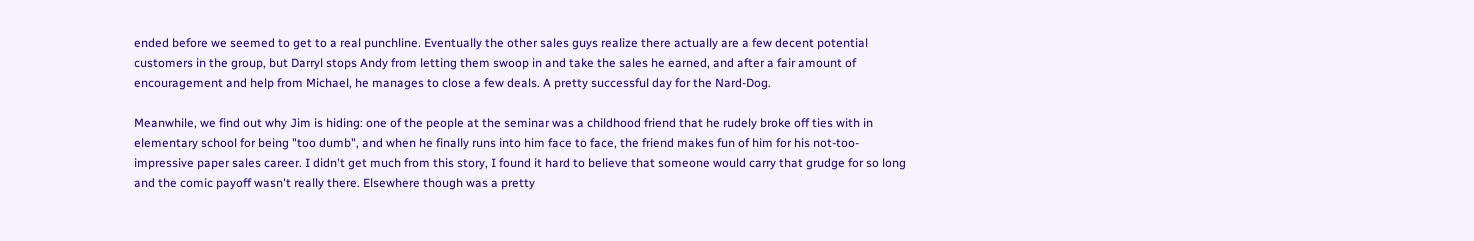ended before we seemed to get to a real punchline. Eventually the other sales guys realize there actually are a few decent potential customers in the group, but Darryl stops Andy from letting them swoop in and take the sales he earned, and after a fair amount of encouragement and help from Michael, he manages to close a few deals. A pretty successful day for the Nard-Dog.

Meanwhile, we find out why Jim is hiding: one of the people at the seminar was a childhood friend that he rudely broke off ties with in elementary school for being "too dumb", and when he finally runs into him face to face, the friend makes fun of him for his not-too-impressive paper sales career. I didn't get much from this story, I found it hard to believe that someone would carry that grudge for so long and the comic payoff wasn't really there. Elsewhere though was a pretty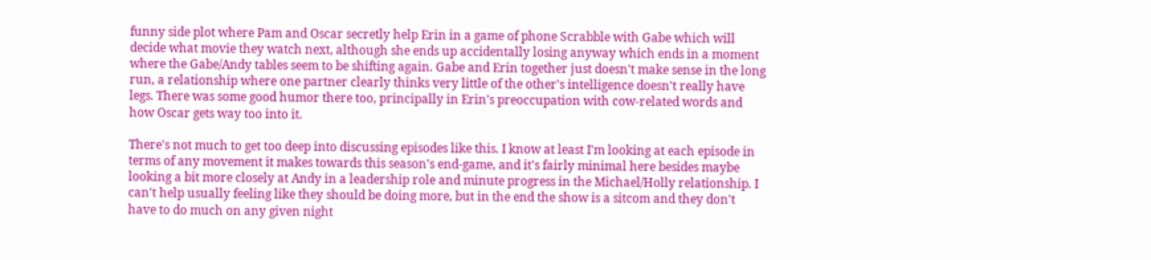funny side plot where Pam and Oscar secretly help Erin in a game of phone Scrabble with Gabe which will decide what movie they watch next, although she ends up accidentally losing anyway which ends in a moment where the Gabe/Andy tables seem to be shifting again. Gabe and Erin together just doesn't make sense in the long run, a relationship where one partner clearly thinks very little of the other's intelligence doesn't really have legs. There was some good humor there too, principally in Erin's preoccupation with cow-related words and how Oscar gets way too into it.

There's not much to get too deep into discussing episodes like this. I know at least I'm looking at each episode in terms of any movement it makes towards this season's end-game, and it's fairly minimal here besides maybe looking a bit more closely at Andy in a leadership role and minute progress in the Michael/Holly relationship. I can't help usually feeling like they should be doing more, but in the end the show is a sitcom and they don't have to do much on any given night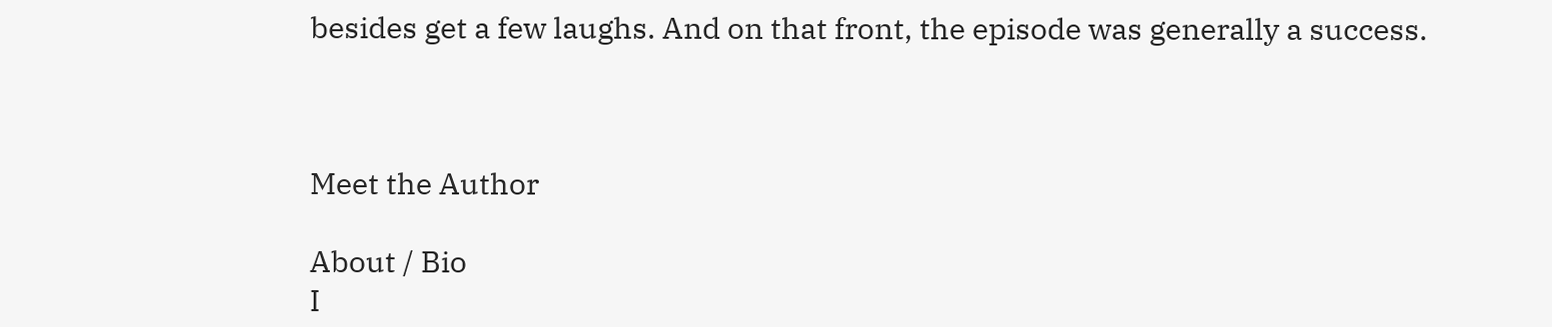besides get a few laughs. And on that front, the episode was generally a success.



Meet the Author

About / Bio
I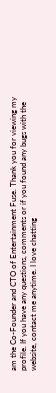am the Co-Founder and CTO of Entertainment Fuse. Thank you for viewing my profile. If you have any questions, comments or if you found any bugs with the website, contact me anytime. I love chatting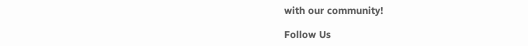with our community!

Follow Us